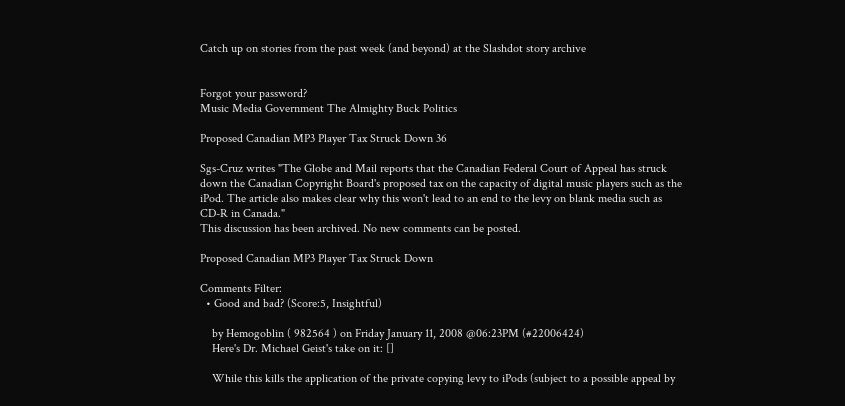Catch up on stories from the past week (and beyond) at the Slashdot story archive


Forgot your password?
Music Media Government The Almighty Buck Politics

Proposed Canadian MP3 Player Tax Struck Down 36

Sgs-Cruz writes "The Globe and Mail reports that the Canadian Federal Court of Appeal has struck down the Canadian Copyright Board's proposed tax on the capacity of digital music players such as the iPod. The article also makes clear why this won't lead to an end to the levy on blank media such as CD-R in Canada."
This discussion has been archived. No new comments can be posted.

Proposed Canadian MP3 Player Tax Struck Down

Comments Filter:
  • Good and bad? (Score:5, Insightful)

    by Hemogoblin ( 982564 ) on Friday January 11, 2008 @06:23PM (#22006424)
    Here's Dr. Michael Geist's take on it: []

    While this kills the application of the private copying levy to iPods (subject to a possible appeal by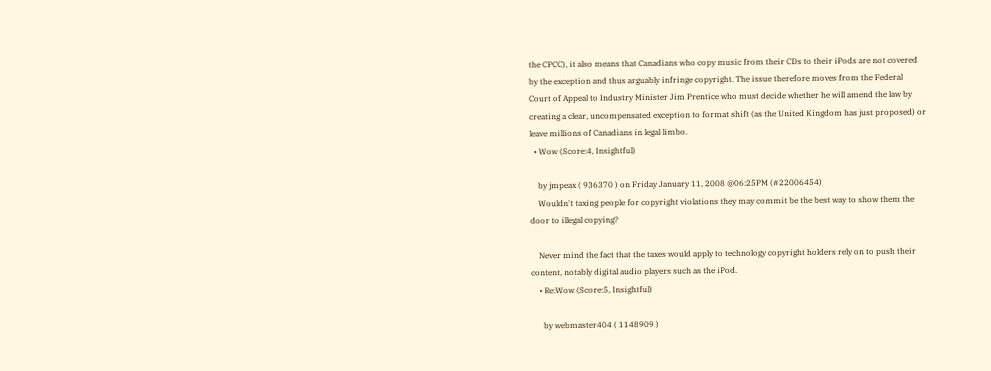the CPCC), it also means that Canadians who copy music from their CDs to their iPods are not covered by the exception and thus arguably infringe copyright. The issue therefore moves from the Federal Court of Appeal to Industry Minister Jim Prentice who must decide whether he will amend the law by creating a clear, uncompensated exception to format shift (as the United Kingdom has just proposed) or leave millions of Canadians in legal limbo.
  • Wow (Score:4, Insightful)

    by jmpeax ( 936370 ) on Friday January 11, 2008 @06:25PM (#22006454)
    Wouldn't taxing people for copyright violations they may commit be the best way to show them the door to illegal copying?

    Never mind the fact that the taxes would apply to technology copyright holders rely on to push their content, notably digital audio players such as the iPod.
    • Re:Wow (Score:5, Insightful)

      by webmaster404 ( 1148909 )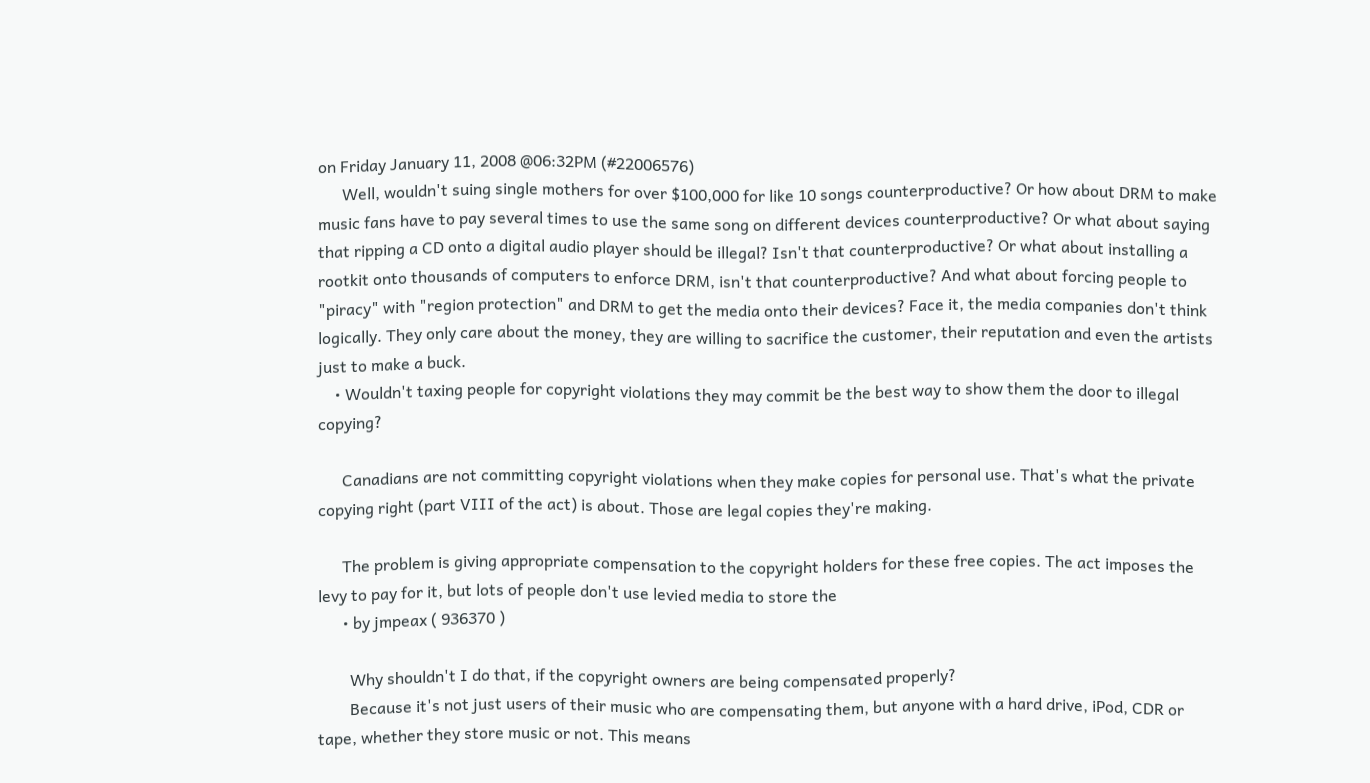on Friday January 11, 2008 @06:32PM (#22006576)
      Well, wouldn't suing single mothers for over $100,000 for like 10 songs counterproductive? Or how about DRM to make music fans have to pay several times to use the same song on different devices counterproductive? Or what about saying that ripping a CD onto a digital audio player should be illegal? Isn't that counterproductive? Or what about installing a rootkit onto thousands of computers to enforce DRM, isn't that counterproductive? And what about forcing people to "piracy" with "region protection" and DRM to get the media onto their devices? Face it, the media companies don't think logically. They only care about the money, they are willing to sacrifice the customer, their reputation and even the artists just to make a buck.
    • Wouldn't taxing people for copyright violations they may commit be the best way to show them the door to illegal copying?

      Canadians are not committing copyright violations when they make copies for personal use. That's what the private copying right (part VIII of the act) is about. Those are legal copies they're making.

      The problem is giving appropriate compensation to the copyright holders for these free copies. The act imposes the levy to pay for it, but lots of people don't use levied media to store the
      • by jmpeax ( 936370 )

        Why shouldn't I do that, if the copyright owners are being compensated properly?
        Because it's not just users of their music who are compensating them, but anyone with a hard drive, iPod, CDR or tape, whether they store music or not. This means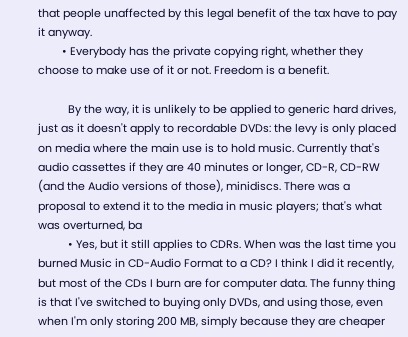that people unaffected by this legal benefit of the tax have to pay it anyway.
        • Everybody has the private copying right, whether they choose to make use of it or not. Freedom is a benefit.

          By the way, it is unlikely to be applied to generic hard drives, just as it doesn't apply to recordable DVDs: the levy is only placed on media where the main use is to hold music. Currently that's audio cassettes if they are 40 minutes or longer, CD-R, CD-RW (and the Audio versions of those), minidiscs. There was a proposal to extend it to the media in music players; that's what was overturned, ba
          • Yes, but it still applies to CDRs. When was the last time you burned Music in CD-Audio Format to a CD? I think I did it recently, but most of the CDs I burn are for computer data. The funny thing is that I've switched to buying only DVDs, and using those, even when I'm only storing 200 MB, simply because they are cheaper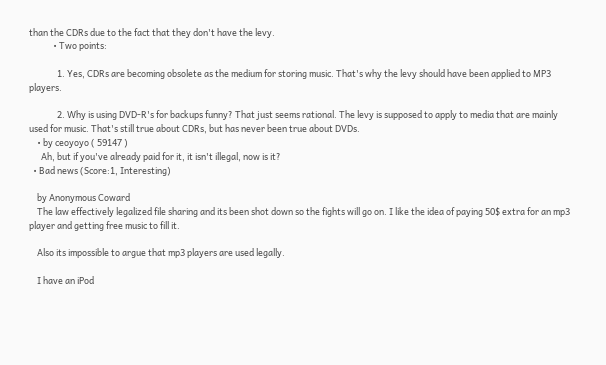than the CDRs due to the fact that they don't have the levy.
            • Two points:

              1. Yes, CDRs are becoming obsolete as the medium for storing music. That's why the levy should have been applied to MP3 players.

              2. Why is using DVD-R's for backups funny? That just seems rational. The levy is supposed to apply to media that are mainly used for music. That's still true about CDRs, but has never been true about DVDs.
    • by ceoyoyo ( 59147 )
      Ah, but if you've already paid for it, it isn't illegal, now is it?
  • Bad news (Score:1, Interesting)

    by Anonymous Coward
    The law effectively legalized file sharing and its been shot down so the fights will go on. I like the idea of paying 50$ extra for an mp3 player and getting free music to fill it.

    Also its impossible to argue that mp3 players are used legally.

    I have an iPod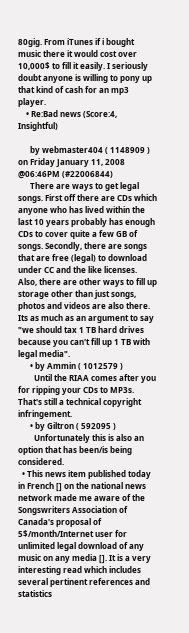80gig. From iTunes if i bought music there it would cost over 10,000$ to fill it easily. I seriously doubt anyone is willing to pony up that kind of cash for an mp3 player.
    • Re:Bad news (Score:4, Insightful)

      by webmaster404 ( 1148909 ) on Friday January 11, 2008 @06:46PM (#22006844)
      There are ways to get legal songs. First off there are CDs which anyone who has lived within the last 10 years probably has enough CDs to cover quite a few GB of songs. Secondly, there are songs that are free (legal) to download under CC and the like licenses. Also, there are other ways to fill up storage other than just songs, photos and videos are also there. Its as much as an argument to say "we should tax 1 TB hard drives because you can't fill up 1 TB with legal media".
      • by Ammin ( 1012579 )
        Until the RIAA comes after you for ripping your CDs to MP3s. That's still a technical copyright infringement.
      • by Giltron ( 592095 )
        Unfortunately this is also an option that has been/is being considered.
  • This news item published today in French [] on the national news network made me aware of the Songswriters Association of Canada's proposal of 5$/month/Internet user for unlimited legal download of any music on any media []. It is a very interesting read which includes several pertinent references and statistics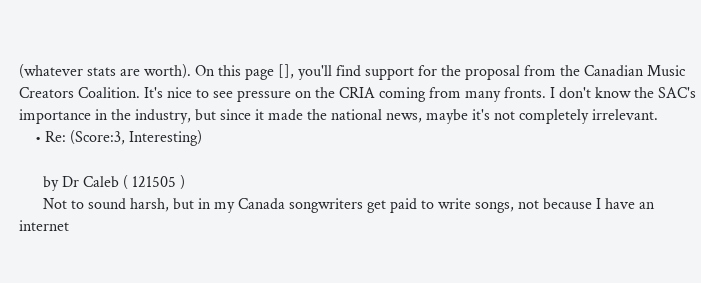(whatever stats are worth). On this page [], you'll find support for the proposal from the Canadian Music Creators Coalition. It's nice to see pressure on the CRIA coming from many fronts. I don't know the SAC's importance in the industry, but since it made the national news, maybe it's not completely irrelevant.
    • Re: (Score:3, Interesting)

      by Dr Caleb ( 121505 )
      Not to sound harsh, but in my Canada songwriters get paid to write songs, not because I have an internet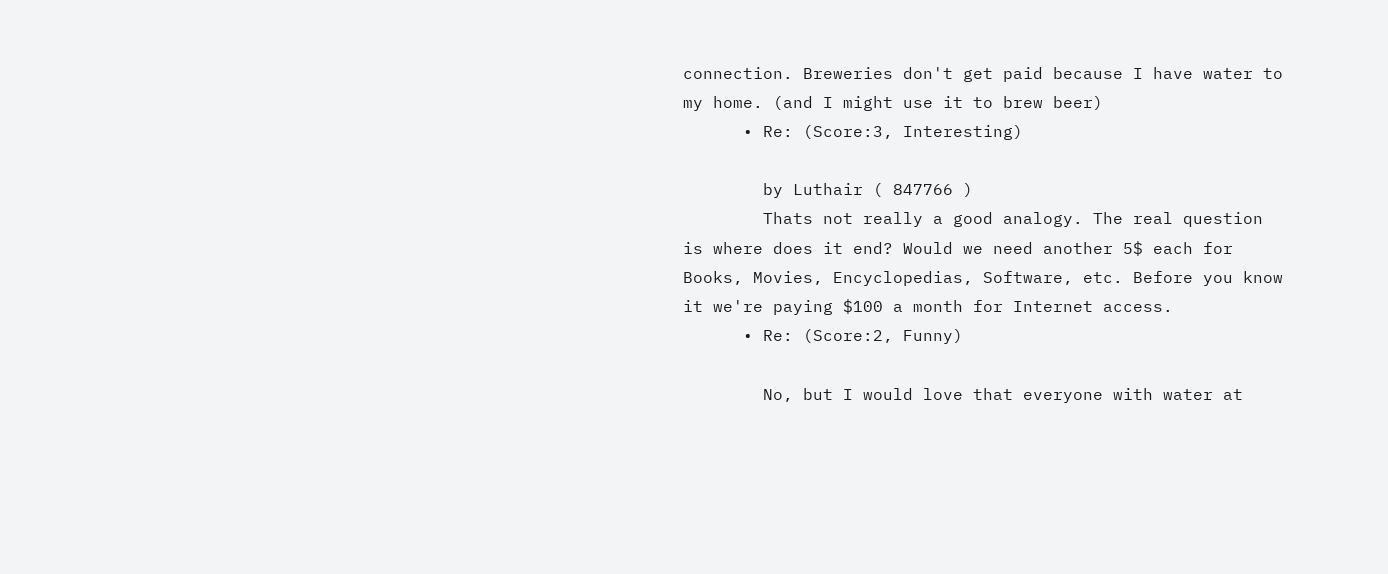connection. Breweries don't get paid because I have water to my home. (and I might use it to brew beer)
      • Re: (Score:3, Interesting)

        by Luthair ( 847766 )
        Thats not really a good analogy. The real question is where does it end? Would we need another 5$ each for Books, Movies, Encyclopedias, Software, etc. Before you know it we're paying $100 a month for Internet access.
      • Re: (Score:2, Funny)

        No, but I would love that everyone with water at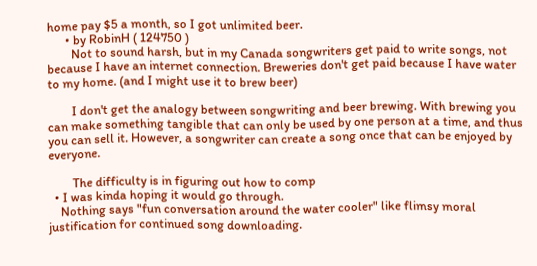home pay $5 a month, so I got unlimited beer.
      • by RobinH ( 124750 )
        Not to sound harsh, but in my Canada songwriters get paid to write songs, not because I have an internet connection. Breweries don't get paid because I have water to my home. (and I might use it to brew beer)

        I don't get the analogy between songwriting and beer brewing. With brewing you can make something tangible that can only be used by one person at a time, and thus you can sell it. However, a songwriter can create a song once that can be enjoyed by everyone.

        The difficulty is in figuring out how to comp
  • I was kinda hoping it would go through.
    Nothing says "fun conversation around the water cooler" like flimsy moral justification for continued song downloading.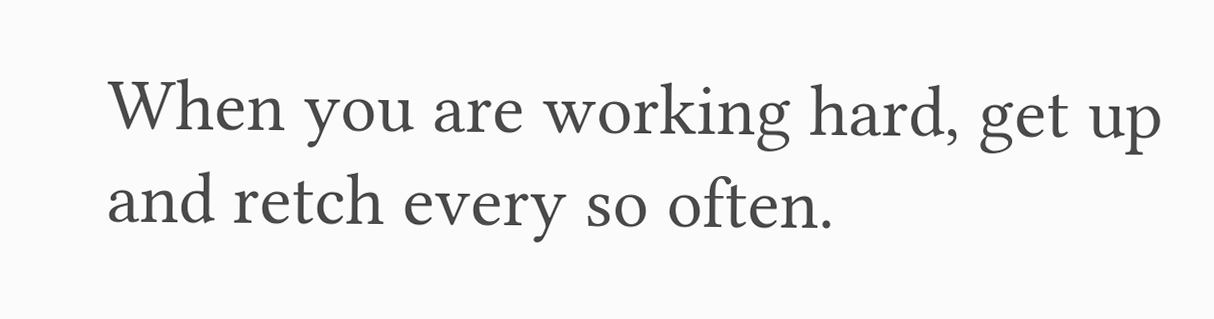When you are working hard, get up and retch every so often.